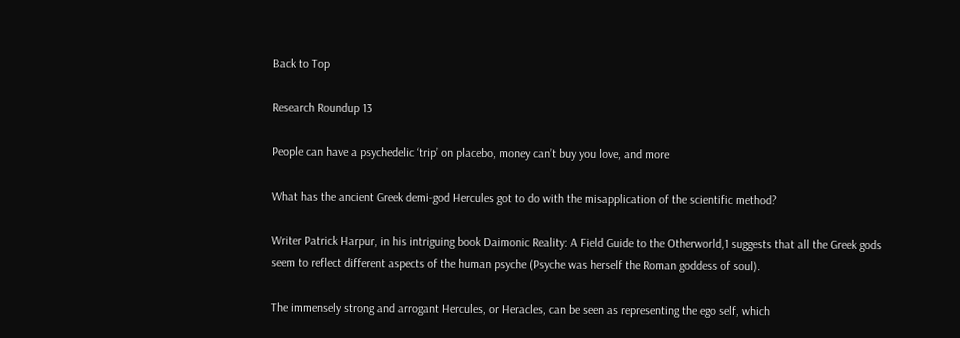Back to Top

Research Roundup 13

People can have a psychedelic ‘trip’ on placebo, money can’t buy you love, and more

What has the ancient Greek demi-god Hercules got to do with the misapplication of the scientific method?

Writer Patrick Harpur, in his intriguing book Daimonic Reality: A Field Guide to the Otherworld,1 suggests that all the Greek gods seem to reflect different aspects of the human psyche (Psyche was herself the Roman goddess of soul).

The immensely strong and arrogant Hercules, or Heracles, can be seen as representing the ego self, which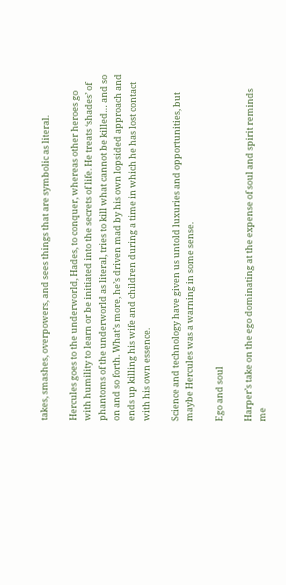takes, smashes, overpowers, and sees things that are symbolic as literal.

Hercules goes to the underworld, Hades, to conquer, whereas other heroes go with humility to learn or be initiated into the secrets of life. He treats ‘shades’ of phantoms of the underworld as literal, tries to kill what cannot be killed… and so on and so forth. What’s more, he’s driven mad by his own lopsided approach and ends up killing his wife and children during a time in which he has lost contact with his own essence.

Science and technology have given us untold luxuries and opportunities, but maybe Hercules was a warning in some sense.

Ego and soul

Harper’s take on the ego dominating at the expense of soul and spirit reminds me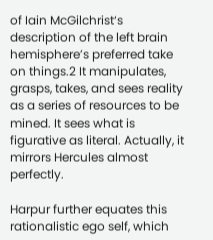of Iain McGilchrist‘s description of the left brain hemisphere’s preferred take on things.2 It manipulates, grasps, takes, and sees reality as a series of resources to be mined. It sees what is figurative as literal. Actually, it mirrors Hercules almost perfectly.

Harpur further equates this rationalistic ego self, which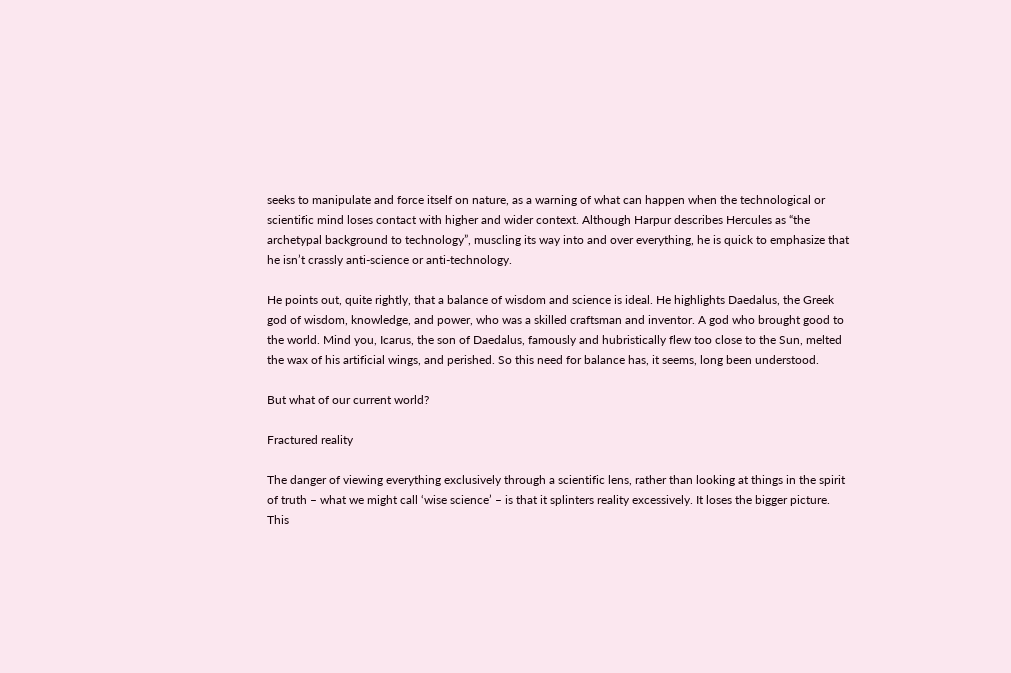seeks to manipulate and force itself on nature, as a warning of what can happen when the technological or scientific mind loses contact with higher and wider context. Although Harpur describes Hercules as “the archetypal background to technology”, muscling its way into and over everything, he is quick to emphasize that he isn’t crassly anti-science or anti-technology.

He points out, quite rightly, that a balance of wisdom and science is ideal. He highlights Daedalus, the Greek god of wisdom, knowledge, and power, who was a skilled craftsman and inventor. A god who brought good to the world. Mind you, Icarus, the son of Daedalus, famously and hubristically flew too close to the Sun, melted the wax of his artificial wings, and perished. So this need for balance has, it seems, long been understood.

But what of our current world?

Fractured reality

The danger of viewing everything exclusively through a scientific lens, rather than looking at things in the spirit of truth – what we might call ‘wise science’ – is that it splinters reality excessively. It loses the bigger picture. This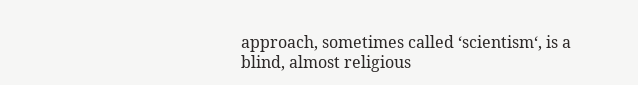approach, sometimes called ‘scientism‘, is a blind, almost religious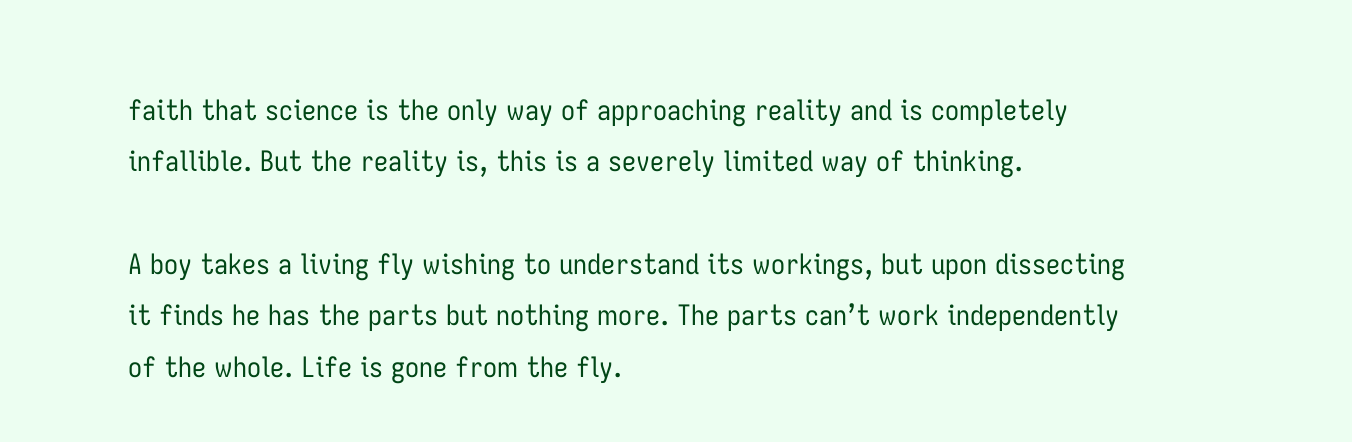faith that science is the only way of approaching reality and is completely infallible. But the reality is, this is a severely limited way of thinking.

A boy takes a living fly wishing to understand its workings, but upon dissecting it finds he has the parts but nothing more. The parts can’t work independently of the whole. Life is gone from the fly.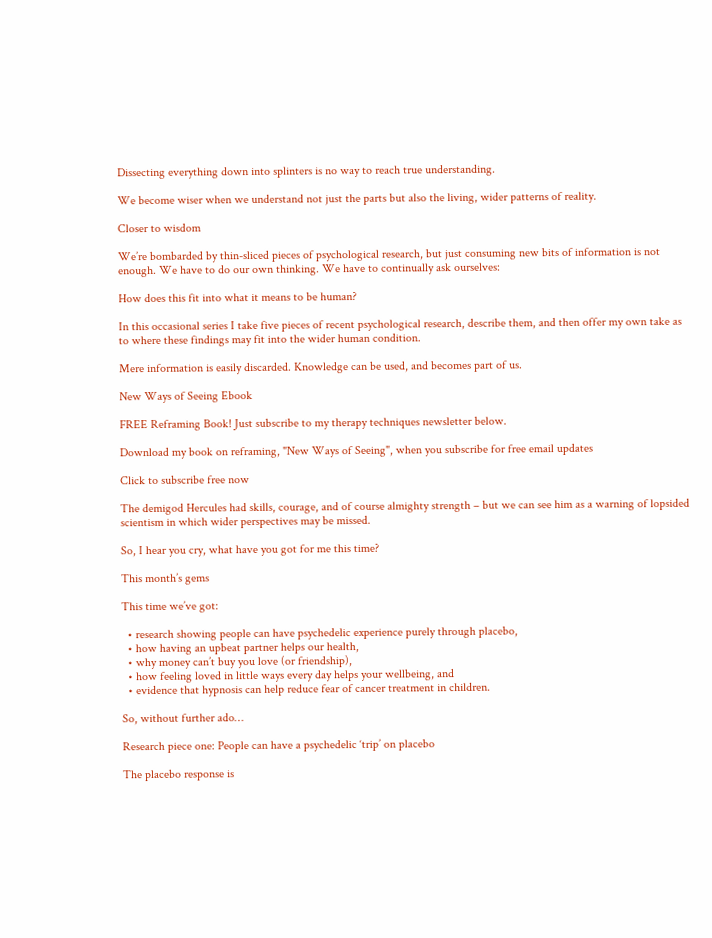Dissecting everything down into splinters is no way to reach true understanding.

We become wiser when we understand not just the parts but also the living, wider patterns of reality.

Closer to wisdom

We’re bombarded by thin-sliced pieces of psychological research, but just consuming new bits of information is not enough. We have to do our own thinking. We have to continually ask ourselves:

How does this fit into what it means to be human?

In this occasional series I take five pieces of recent psychological research, describe them, and then offer my own take as to where these findings may fit into the wider human condition.

Mere information is easily discarded. Knowledge can be used, and becomes part of us.

New Ways of Seeing Ebook

FREE Reframing Book! Just subscribe to my therapy techniques newsletter below.

Download my book on reframing, "New Ways of Seeing", when you subscribe for free email updates

Click to subscribe free now

The demigod Hercules had skills, courage, and of course almighty strength – but we can see him as a warning of lopsided scientism in which wider perspectives may be missed.

So, I hear you cry, what have you got for me this time?

This month’s gems

This time we’ve got:

  • research showing people can have psychedelic experience purely through placebo,
  • how having an upbeat partner helps our health,
  • why money can’t buy you love (or friendship),
  • how feeling loved in little ways every day helps your wellbeing, and
  • evidence that hypnosis can help reduce fear of cancer treatment in children.

So, without further ado…

Research piece one: People can have a psychedelic ‘trip’ on placebo

The placebo response is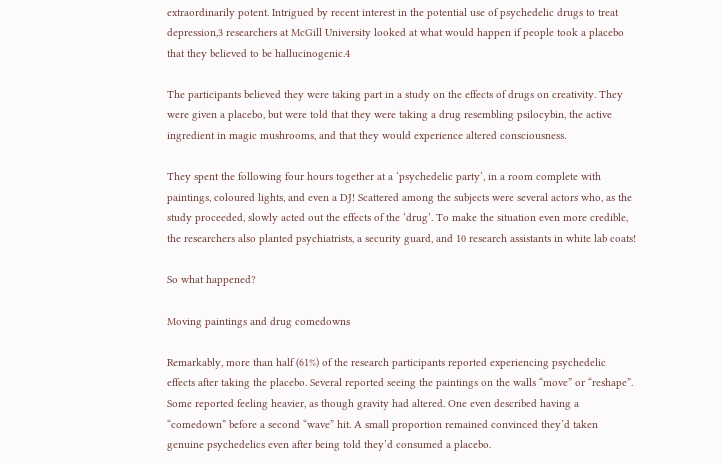extraordinarily potent. Intrigued by recent interest in the potential use of psychedelic drugs to treat depression,3 researchers at McGill University looked at what would happen if people took a placebo that they believed to be hallucinogenic.4

The participants believed they were taking part in a study on the effects of drugs on creativity. They were given a placebo, but were told that they were taking a drug resembling psilocybin, the active ingredient in magic mushrooms, and that they would experience altered consciousness.

They spent the following four hours together at a ‘psychedelic party’, in a room complete with paintings, coloured lights, and even a DJ! Scattered among the subjects were several actors who, as the study proceeded, slowly acted out the effects of the ‘drug’. To make the situation even more credible, the researchers also planted psychiatrists, a security guard, and 10 research assistants in white lab coats!

So what happened?

Moving paintings and drug comedowns

Remarkably, more than half (61%) of the research participants reported experiencing psychedelic effects after taking the placebo. Several reported seeing the paintings on the walls “move” or “reshape”. Some reported feeling heavier, as though gravity had altered. One even described having a “comedown” before a second “wave” hit. A small proportion remained convinced they’d taken genuine psychedelics even after being told they’d consumed a placebo.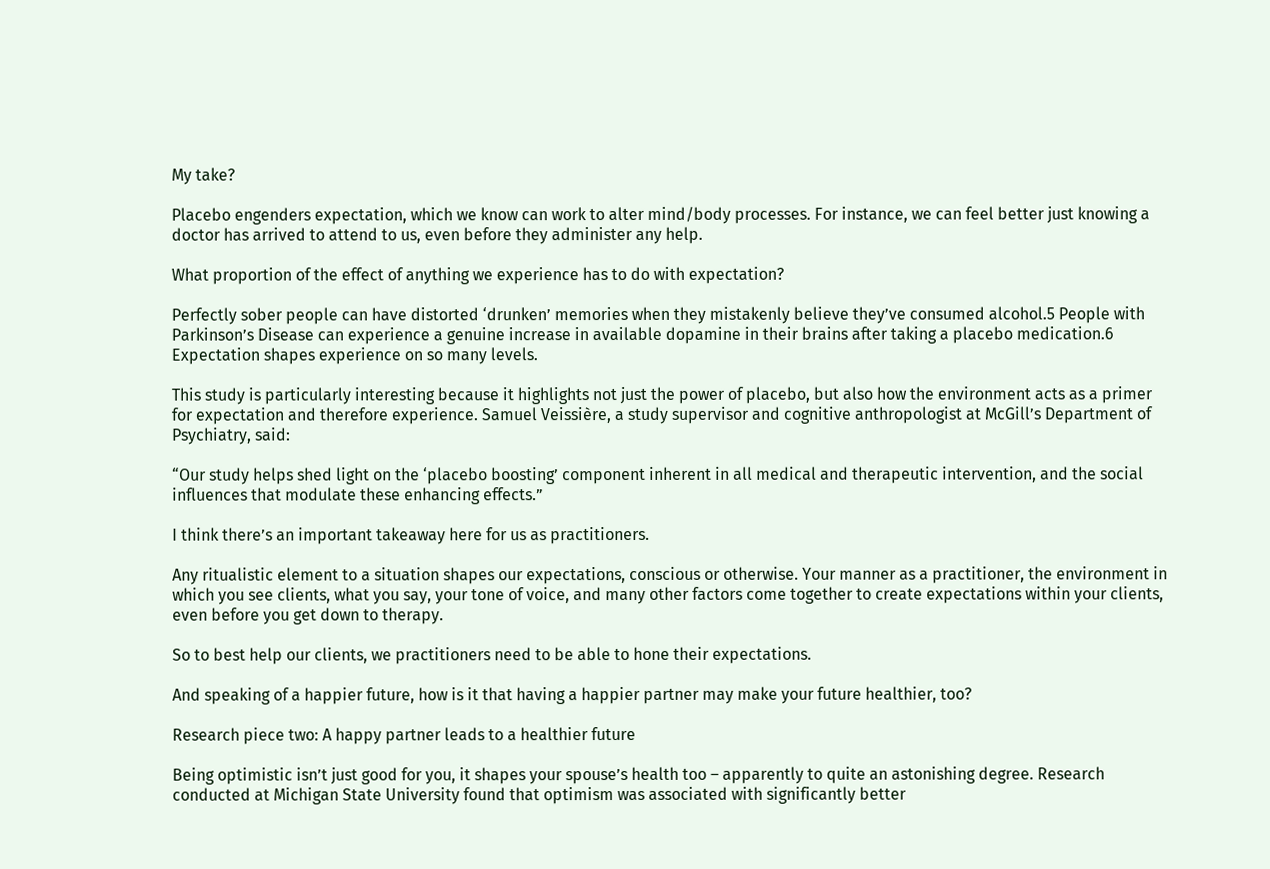My take?

Placebo engenders expectation, which we know can work to alter mind/body processes. For instance, we can feel better just knowing a doctor has arrived to attend to us, even before they administer any help.

What proportion of the effect of anything we experience has to do with expectation?

Perfectly sober people can have distorted ‘drunken’ memories when they mistakenly believe they’ve consumed alcohol.5 People with Parkinson’s Disease can experience a genuine increase in available dopamine in their brains after taking a placebo medication.6 Expectation shapes experience on so many levels.

This study is particularly interesting because it highlights not just the power of placebo, but also how the environment acts as a primer for expectation and therefore experience. Samuel Veissière, a study supervisor and cognitive anthropologist at McGill’s Department of Psychiatry, said:

“Our study helps shed light on the ‘placebo boosting’ component inherent in all medical and therapeutic intervention, and the social influences that modulate these enhancing effects.”

I think there’s an important takeaway here for us as practitioners.

Any ritualistic element to a situation shapes our expectations, conscious or otherwise. Your manner as a practitioner, the environment in which you see clients, what you say, your tone of voice, and many other factors come together to create expectations within your clients, even before you get down to therapy.

So to best help our clients, we practitioners need to be able to hone their expectations.

And speaking of a happier future, how is it that having a happier partner may make your future healthier, too?

Research piece two: A happy partner leads to a healthier future

Being optimistic isn’t just good for you, it shapes your spouse’s health too – apparently to quite an astonishing degree. Research conducted at Michigan State University found that optimism was associated with significantly better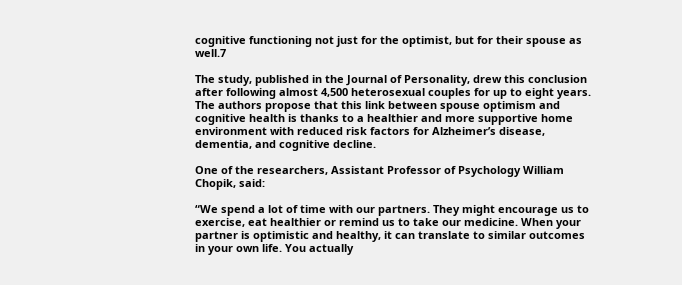cognitive functioning not just for the optimist, but for their spouse as well.7

The study, published in the Journal of Personality, drew this conclusion after following almost 4,500 heterosexual couples for up to eight years. The authors propose that this link between spouse optimism and cognitive health is thanks to a healthier and more supportive home environment with reduced risk factors for Alzheimer’s disease, dementia, and cognitive decline.

One of the researchers, Assistant Professor of Psychology William Chopik, said:

“We spend a lot of time with our partners. They might encourage us to exercise, eat healthier or remind us to take our medicine. When your partner is optimistic and healthy, it can translate to similar outcomes in your own life. You actually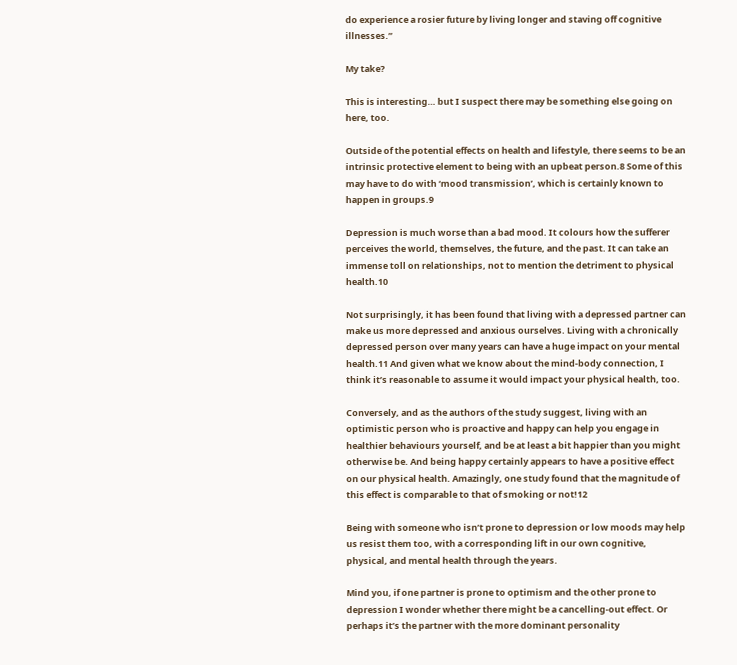do experience a rosier future by living longer and staving off cognitive illnesses.”

My take?

This is interesting… but I suspect there may be something else going on here, too.

Outside of the potential effects on health and lifestyle, there seems to be an intrinsic protective element to being with an upbeat person.8 Some of this may have to do with ‘mood transmission’, which is certainly known to happen in groups.9

Depression is much worse than a bad mood. It colours how the sufferer perceives the world, themselves, the future, and the past. It can take an immense toll on relationships, not to mention the detriment to physical health.10

Not surprisingly, it has been found that living with a depressed partner can make us more depressed and anxious ourselves. Living with a chronically depressed person over many years can have a huge impact on your mental health.11 And given what we know about the mind-body connection, I think it’s reasonable to assume it would impact your physical health, too.

Conversely, and as the authors of the study suggest, living with an optimistic person who is proactive and happy can help you engage in healthier behaviours yourself, and be at least a bit happier than you might otherwise be. And being happy certainly appears to have a positive effect on our physical health. Amazingly, one study found that the magnitude of this effect is comparable to that of smoking or not!12

Being with someone who isn’t prone to depression or low moods may help us resist them too, with a corresponding lift in our own cognitive, physical, and mental health through the years.

Mind you, if one partner is prone to optimism and the other prone to depression I wonder whether there might be a cancelling-out effect. Or perhaps it’s the partner with the more dominant personality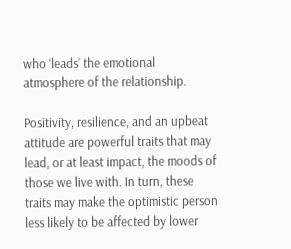who ‘leads’ the emotional atmosphere of the relationship.

Positivity, resilience, and an upbeat attitude are powerful traits that may lead, or at least impact, the moods of those we live with. In turn, these traits may make the optimistic person less likely to be affected by lower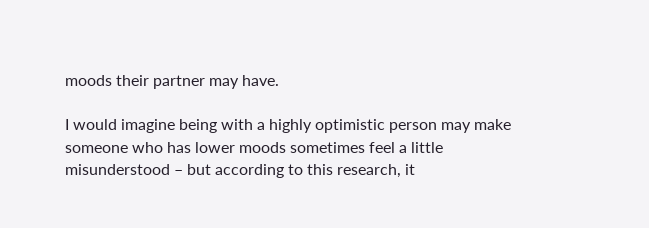moods their partner may have.

I would imagine being with a highly optimistic person may make someone who has lower moods sometimes feel a little misunderstood – but according to this research, it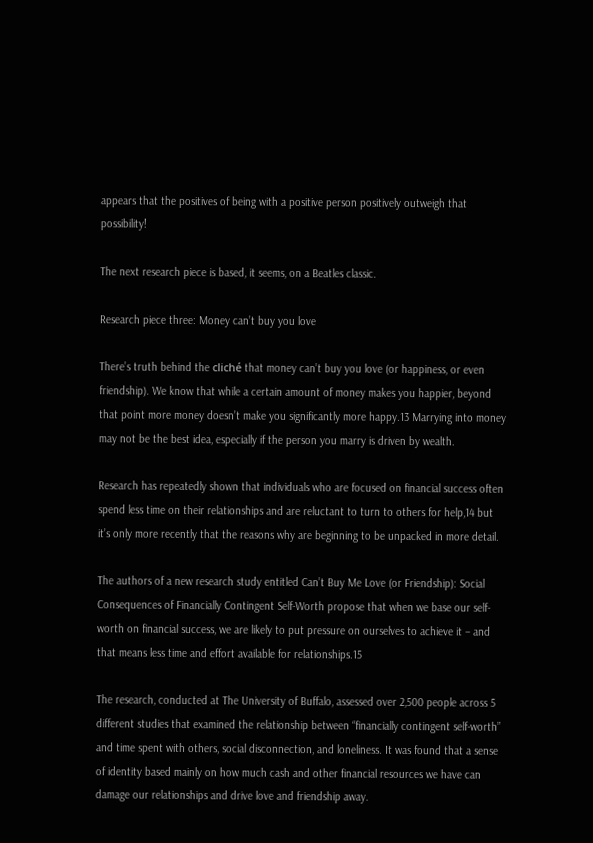appears that the positives of being with a positive person positively outweigh that possibility!

The next research piece is based, it seems, on a Beatles classic.

Research piece three: Money can’t buy you love

There’s truth behind the cliché that money can’t buy you love (or happiness, or even friendship). We know that while a certain amount of money makes you happier, beyond that point more money doesn’t make you significantly more happy.13 Marrying into money may not be the best idea, especially if the person you marry is driven by wealth.

Research has repeatedly shown that individuals who are focused on financial success often spend less time on their relationships and are reluctant to turn to others for help,14 but it’s only more recently that the reasons why are beginning to be unpacked in more detail.

The authors of a new research study entitled Can’t Buy Me Love (or Friendship): Social Consequences of Financially Contingent Self-Worth propose that when we base our self-worth on financial success, we are likely to put pressure on ourselves to achieve it – and that means less time and effort available for relationships.15

The research, conducted at The University of Buffalo, assessed over 2,500 people across 5 different studies that examined the relationship between “financially contingent self-worth” and time spent with others, social disconnection, and loneliness. It was found that a sense of identity based mainly on how much cash and other financial resources we have can damage our relationships and drive love and friendship away.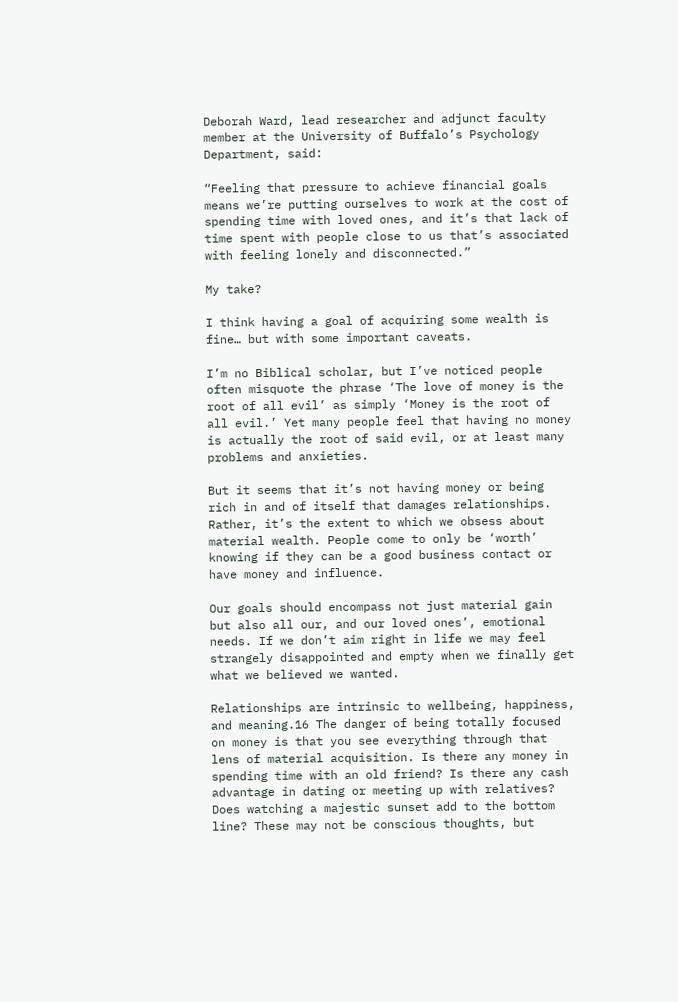Deborah Ward, lead researcher and adjunct faculty member at the University of Buffalo’s Psychology Department, said:

“Feeling that pressure to achieve financial goals means we’re putting ourselves to work at the cost of spending time with loved ones, and it’s that lack of time spent with people close to us that’s associated with feeling lonely and disconnected.”

My take?

I think having a goal of acquiring some wealth is fine… but with some important caveats.

I’m no Biblical scholar, but I’ve noticed people often misquote the phrase ‘The love of money is the root of all evil’ as simply ‘Money is the root of all evil.’ Yet many people feel that having no money is actually the root of said evil, or at least many problems and anxieties.

But it seems that it’s not having money or being rich in and of itself that damages relationships. Rather, it’s the extent to which we obsess about material wealth. People come to only be ‘worth’ knowing if they can be a good business contact or have money and influence.

Our goals should encompass not just material gain but also all our, and our loved ones’, emotional needs. If we don’t aim right in life we may feel strangely disappointed and empty when we finally get what we believed we wanted.

Relationships are intrinsic to wellbeing, happiness, and meaning.16 The danger of being totally focused on money is that you see everything through that lens of material acquisition. Is there any money in spending time with an old friend? Is there any cash advantage in dating or meeting up with relatives? Does watching a majestic sunset add to the bottom line? These may not be conscious thoughts, but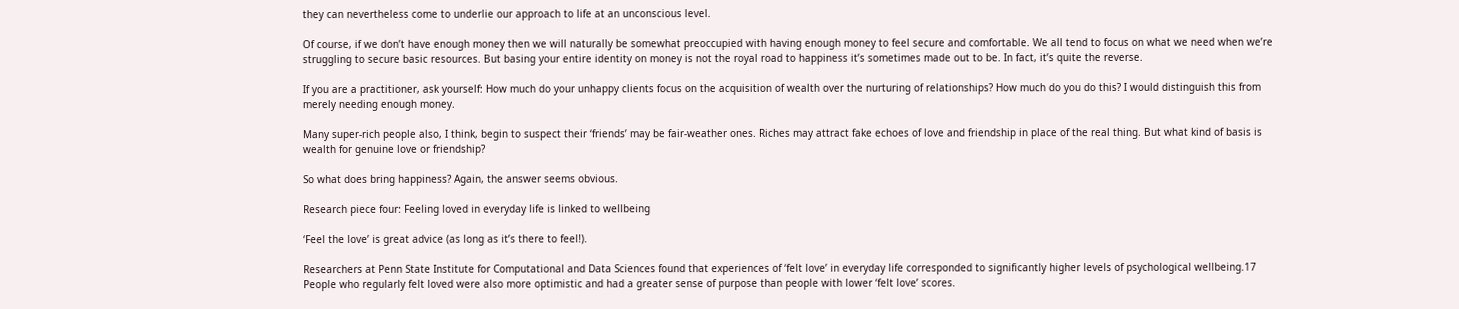they can nevertheless come to underlie our approach to life at an unconscious level.

Of course, if we don’t have enough money then we will naturally be somewhat preoccupied with having enough money to feel secure and comfortable. We all tend to focus on what we need when we’re struggling to secure basic resources. But basing your entire identity on money is not the royal road to happiness it’s sometimes made out to be. In fact, it’s quite the reverse.

If you are a practitioner, ask yourself: How much do your unhappy clients focus on the acquisition of wealth over the nurturing of relationships? How much do you do this? I would distinguish this from merely needing enough money.

Many super-rich people also, I think, begin to suspect their ‘friends’ may be fair-weather ones. Riches may attract fake echoes of love and friendship in place of the real thing. But what kind of basis is wealth for genuine love or friendship?

So what does bring happiness? Again, the answer seems obvious.

Research piece four: Feeling loved in everyday life is linked to wellbeing

‘Feel the love’ is great advice (as long as it’s there to feel!).

Researchers at Penn State Institute for Computational and Data Sciences found that experiences of ‘felt love’ in everyday life corresponded to significantly higher levels of psychological wellbeing.17 People who regularly felt loved were also more optimistic and had a greater sense of purpose than people with lower ‘felt love’ scores.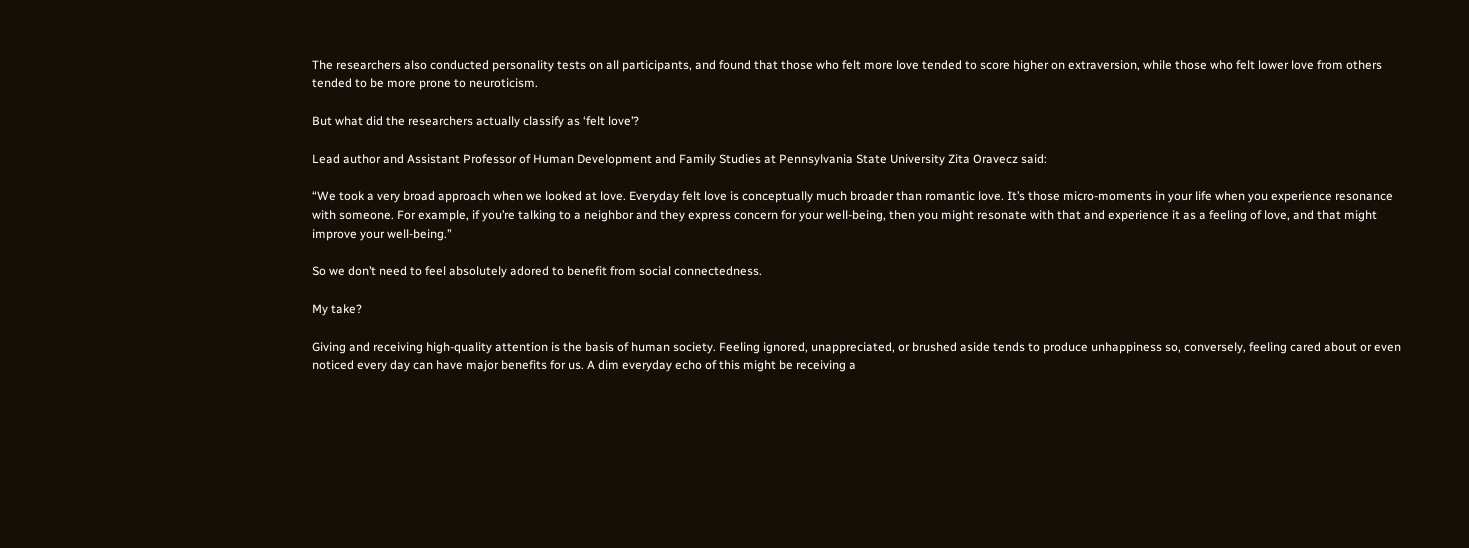The researchers also conducted personality tests on all participants, and found that those who felt more love tended to score higher on extraversion, while those who felt lower love from others tended to be more prone to neuroticism.

But what did the researchers actually classify as ‘felt love’?

Lead author and Assistant Professor of Human Development and Family Studies at Pennsylvania State University Zita Oravecz said:

“We took a very broad approach when we looked at love. Everyday felt love is conceptually much broader than romantic love. It’s those micro-moments in your life when you experience resonance with someone. For example, if you’re talking to a neighbor and they express concern for your well-being, then you might resonate with that and experience it as a feeling of love, and that might improve your well-being.”

So we don’t need to feel absolutely adored to benefit from social connectedness.

My take?

Giving and receiving high-quality attention is the basis of human society. Feeling ignored, unappreciated, or brushed aside tends to produce unhappiness so, conversely, feeling cared about or even noticed every day can have major benefits for us. A dim everyday echo of this might be receiving a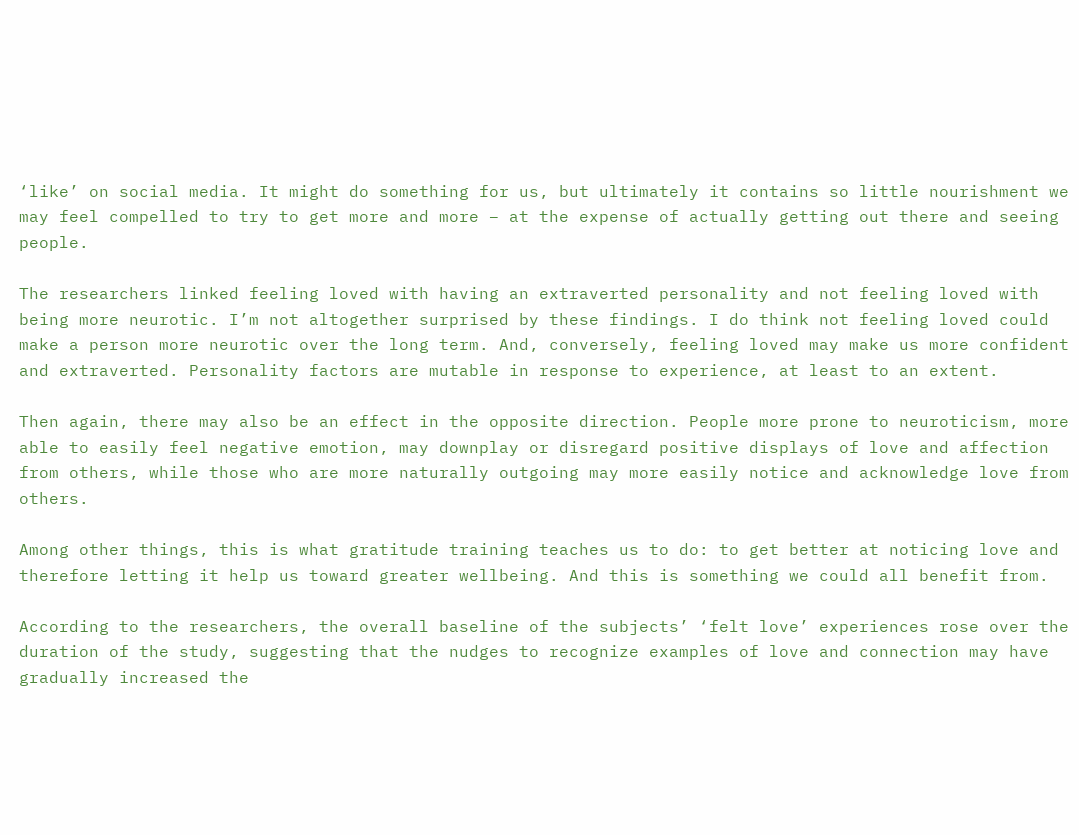‘like’ on social media. It might do something for us, but ultimately it contains so little nourishment we may feel compelled to try to get more and more – at the expense of actually getting out there and seeing people.

The researchers linked feeling loved with having an extraverted personality and not feeling loved with being more neurotic. I’m not altogether surprised by these findings. I do think not feeling loved could make a person more neurotic over the long term. And, conversely, feeling loved may make us more confident and extraverted. Personality factors are mutable in response to experience, at least to an extent.

Then again, there may also be an effect in the opposite direction. People more prone to neuroticism, more able to easily feel negative emotion, may downplay or disregard positive displays of love and affection from others, while those who are more naturally outgoing may more easily notice and acknowledge love from others.

Among other things, this is what gratitude training teaches us to do: to get better at noticing love and therefore letting it help us toward greater wellbeing. And this is something we could all benefit from.

According to the researchers, the overall baseline of the subjects’ ‘felt love’ experiences rose over the duration of the study, suggesting that the nudges to recognize examples of love and connection may have gradually increased the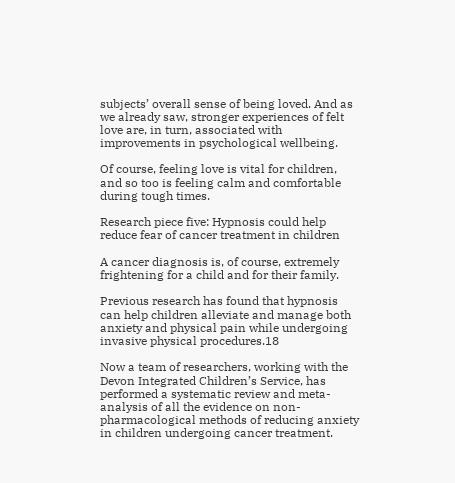subjects’ overall sense of being loved. And as we already saw, stronger experiences of felt love are, in turn, associated with improvements in psychological wellbeing.

Of course, feeling love is vital for children, and so too is feeling calm and comfortable during tough times.

Research piece five: Hypnosis could help reduce fear of cancer treatment in children

A cancer diagnosis is, of course, extremely frightening for a child and for their family.

Previous research has found that hypnosis can help children alleviate and manage both anxiety and physical pain while undergoing invasive physical procedures.18

Now a team of researchers, working with the Devon Integrated Children’s Service, has performed a systematic review and meta-analysis of all the evidence on non-pharmacological methods of reducing anxiety in children undergoing cancer treatment.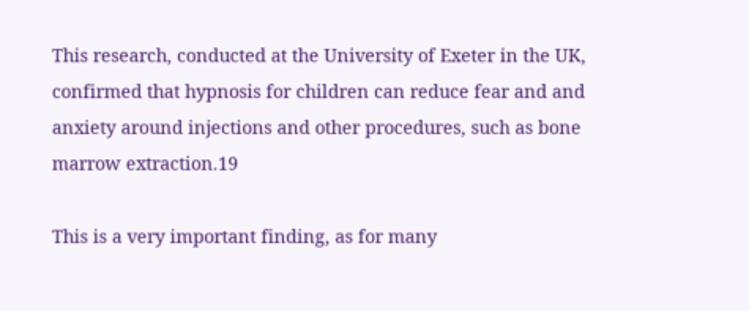This research, conducted at the University of Exeter in the UK, confirmed that hypnosis for children can reduce fear and and anxiety around injections and other procedures, such as bone marrow extraction.19

This is a very important finding, as for many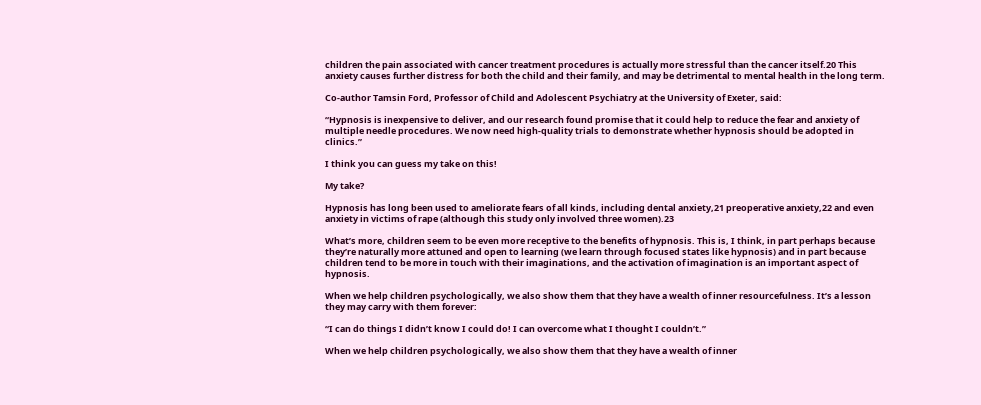children the pain associated with cancer treatment procedures is actually more stressful than the cancer itself.20 This anxiety causes further distress for both the child and their family, and may be detrimental to mental health in the long term.

Co-author Tamsin Ford, Professor of Child and Adolescent Psychiatry at the University of Exeter, said:

“Hypnosis is inexpensive to deliver, and our research found promise that it could help to reduce the fear and anxiety of multiple needle procedures. We now need high-quality trials to demonstrate whether hypnosis should be adopted in clinics.”

I think you can guess my take on this!

My take?

Hypnosis has long been used to ameliorate fears of all kinds, including dental anxiety,21 preoperative anxiety,22 and even anxiety in victims of rape (although this study only involved three women).23

What’s more, children seem to be even more receptive to the benefits of hypnosis. This is, I think, in part perhaps because they’re naturally more attuned and open to learning (we learn through focused states like hypnosis) and in part because children tend to be more in touch with their imaginations, and the activation of imagination is an important aspect of hypnosis.

When we help children psychologically, we also show them that they have a wealth of inner resourcefulness. It’s a lesson they may carry with them forever:

“I can do things I didn’t know I could do! I can overcome what I thought I couldn’t.”

When we help children psychologically, we also show them that they have a wealth of inner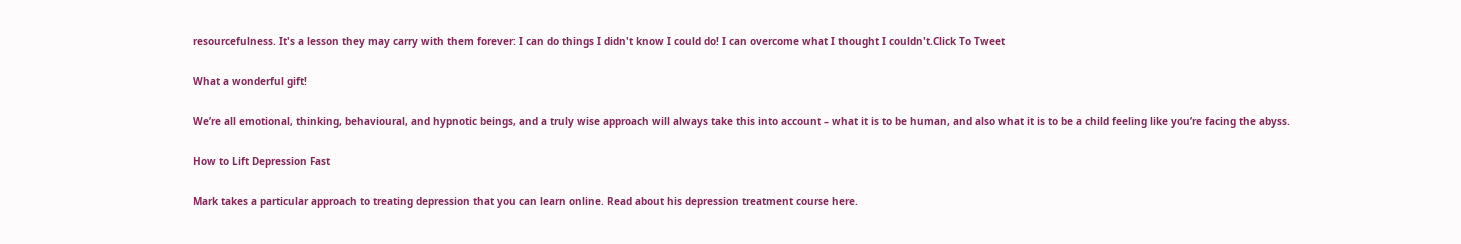resourcefulness. It's a lesson they may carry with them forever: I can do things I didn't know I could do! I can overcome what I thought I couldn't.Click To Tweet

What a wonderful gift!

We’re all emotional, thinking, behavioural, and hypnotic beings, and a truly wise approach will always take this into account – what it is to be human, and also what it is to be a child feeling like you’re facing the abyss.

How to Lift Depression Fast

Mark takes a particular approach to treating depression that you can learn online. Read about his depression treatment course here.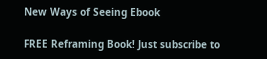New Ways of Seeing Ebook

FREE Reframing Book! Just subscribe to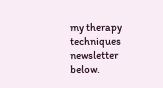my therapy techniques newsletter below.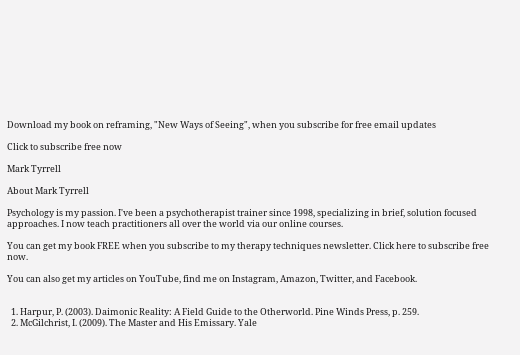Download my book on reframing, "New Ways of Seeing", when you subscribe for free email updates

Click to subscribe free now

Mark Tyrrell

About Mark Tyrrell

Psychology is my passion. I've been a psychotherapist trainer since 1998, specializing in brief, solution focused approaches. I now teach practitioners all over the world via our online courses.

You can get my book FREE when you subscribe to my therapy techniques newsletter. Click here to subscribe free now.

You can also get my articles on YouTube, find me on Instagram, Amazon, Twitter, and Facebook.


  1. Harpur, P. (2003). Daimonic Reality: A Field Guide to the Otherworld. Pine Winds Press, p. 259.
  2. McGilchrist, I. (2009). The Master and His Emissary. Yale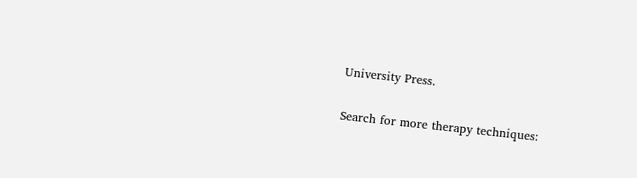University Press.

Search for more therapy techniques: